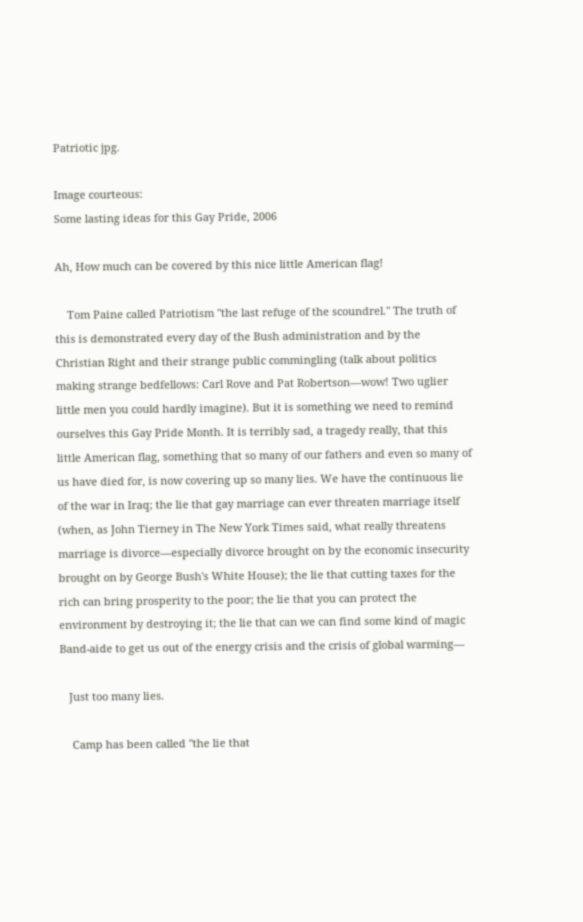Patriotic jpg.

Image courteous:
Some lasting ideas for this Gay Pride, 2006

Ah, How much can be covered by this nice little American flag!

    Tom Paine called Patriotism "the last refuge of the scoundrel." The truth of this is demonstrated every day of the Bush administration and by the Christian Right and their strange public commingling (talk about politics making strange bedfellows: Carl Rove and Pat Robertson—wow! Two uglier little men you could hardly imagine). But it is something we need to remind ourselves this Gay Pride Month. It is terribly sad, a tragedy really, that this little American flag, something that so many of our fathers and even so many of us have died for, is now covering up so many lies. We have the continuous lie of the war in Iraq; the lie that gay marriage can ever threaten marriage itself (when, as John Tierney in The New York Times said, what really threatens marriage is divorce—especially divorce brought on by the economic insecurity brought on by George Bush's White House); the lie that cutting taxes for the rich can bring prosperity to the poor; the lie that you can protect the environment by destroying it; the lie that can we can find some kind of magic Band-aide to get us out of the energy crisis and the crisis of global warming—

   Just too many lies.

    Camp has been called "the lie that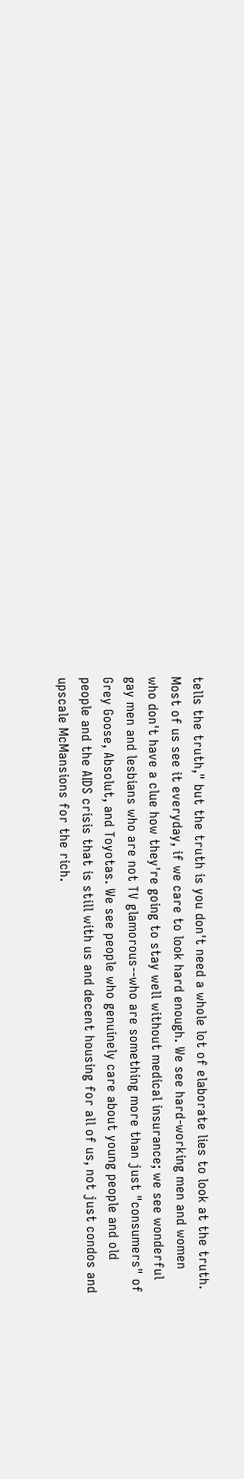tells the truth," but the truth is you don't need a whole lot of elaborate lies to look at the truth. Most of us see it everyday, if we care to look hard enough. We see hard-working men and women who don't have a clue how they're going to stay well without medical insurance; we see wonderful gay men and lesbians who are not TV glamorous--who are something more than just "consumers" of Grey Goose, Absolut, and Toyotas. We see people who genuinely care about young people and old people and the AIDS crisis that is still with us and decent housing for all of us, not just condos and upscale McMansions for the rich.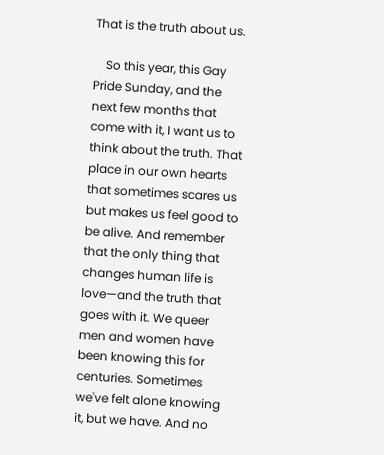That is the truth about us.

    So this year, this Gay Pride Sunday, and the next few months that come with it, I want us to think about the truth. That place in our own hearts that sometimes scares us but makes us feel good to be alive. And remember that the only thing that changes human life is love—and the truth that goes with it. We queer men and women have been knowing this for centuries. Sometimes we've felt alone knowing it, but we have. And no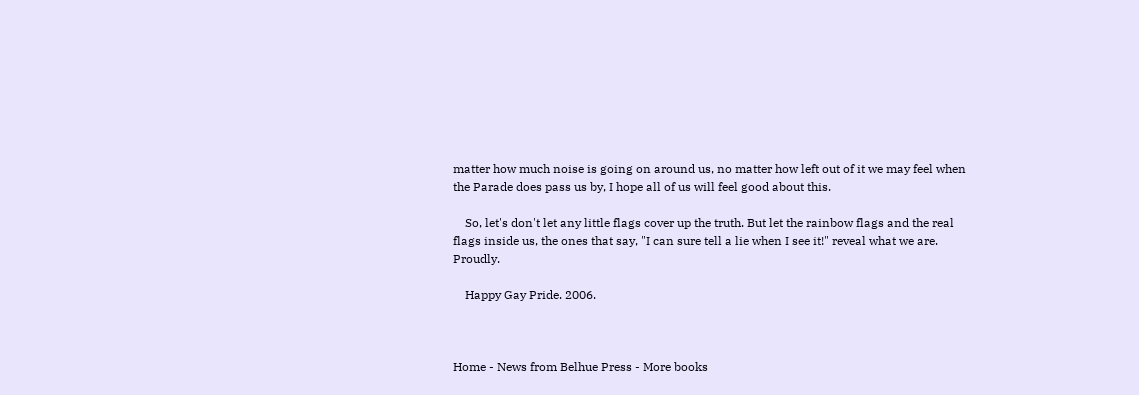matter how much noise is going on around us, no matter how left out of it we may feel when the Parade does pass us by, I hope all of us will feel good about this.

    So, let's don't let any little flags cover up the truth. But let the rainbow flags and the real flags inside us, the ones that say, "I can sure tell a lie when I see it!" reveal what we are. Proudly.

    Happy Gay Pride. 2006.



Home - News from Belhue Press - More books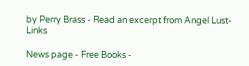by Perry Brass - Read an excerpt from Angel Lust- Links

News page - Free Books -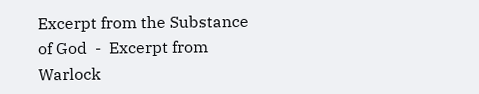Excerpt from the Substance of God  -  Excerpt from Warlock